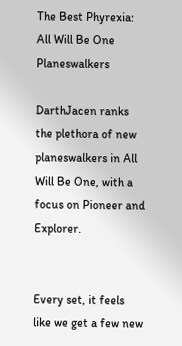The Best Phyrexia: All Will Be One Planeswalkers

DarthJacen ranks the plethora of new planeswalkers in All Will Be One, with a focus on Pioneer and Explorer.


Every set, it feels like we get a few new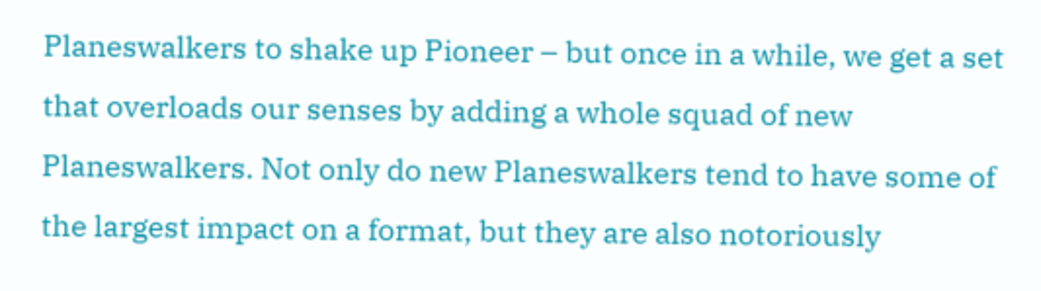Planeswalkers to shake up Pioneer – but once in a while, we get a set that overloads our senses by adding a whole squad of new Planeswalkers. Not only do new Planeswalkers tend to have some of the largest impact on a format, but they are also notoriously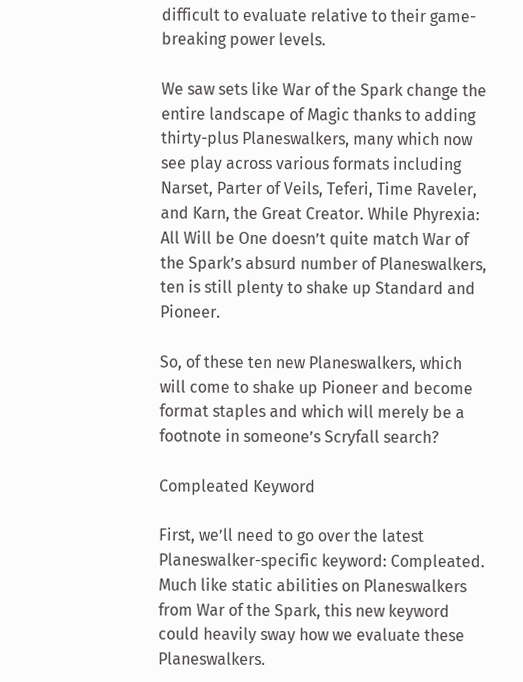difficult to evaluate relative to their game-breaking power levels.

We saw sets like War of the Spark change the entire landscape of Magic thanks to adding thirty-plus Planeswalkers, many which now see play across various formats including Narset, Parter of Veils, Teferi, Time Raveler, and Karn, the Great Creator. While Phyrexia: All Will be One doesn’t quite match War of the Spark’s absurd number of Planeswalkers, ten is still plenty to shake up Standard and Pioneer.

So, of these ten new Planeswalkers, which will come to shake up Pioneer and become format staples and which will merely be a footnote in someone’s Scryfall search?

Compleated Keyword

First, we’ll need to go over the latest Planeswalker-specific keyword: Compleated. Much like static abilities on Planeswalkers from War of the Spark, this new keyword could heavily sway how we evaluate these Planeswalkers.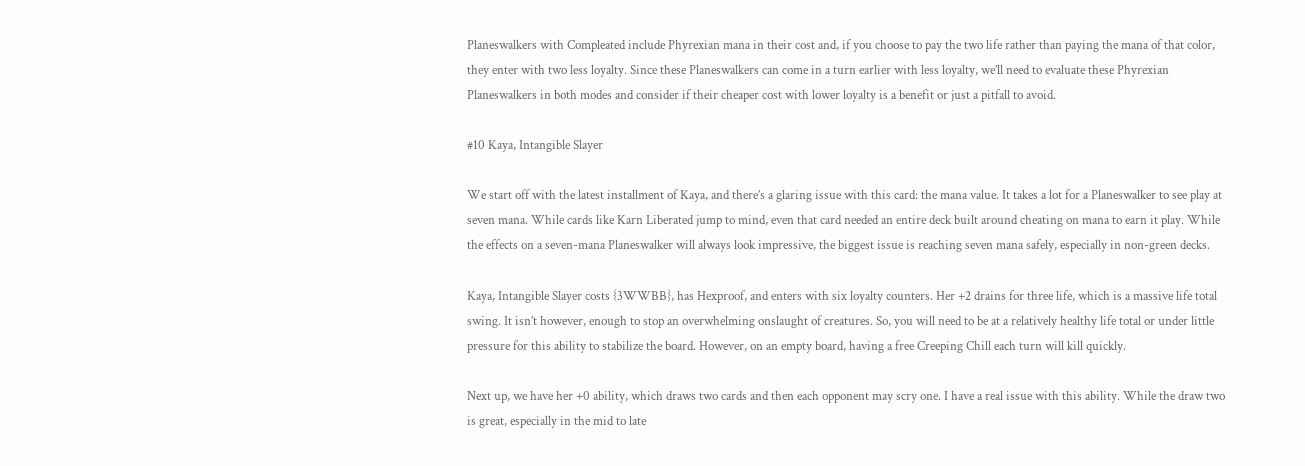Planeswalkers with Compleated include Phyrexian mana in their cost and, if you choose to pay the two life rather than paying the mana of that color, they enter with two less loyalty. Since these Planeswalkers can come in a turn earlier with less loyalty, we’ll need to evaluate these Phyrexian Planeswalkers in both modes and consider if their cheaper cost with lower loyalty is a benefit or just a pitfall to avoid.

#10 Kaya, Intangible Slayer

We start off with the latest installment of Kaya, and there’s a glaring issue with this card: the mana value. It takes a lot for a Planeswalker to see play at seven mana. While cards like Karn Liberated jump to mind, even that card needed an entire deck built around cheating on mana to earn it play. While the effects on a seven-mana Planeswalker will always look impressive, the biggest issue is reaching seven mana safely, especially in non-green decks.

Kaya, Intangible Slayer costs {3WWBB}, has Hexproof, and enters with six loyalty counters. Her +2 drains for three life, which is a massive life total swing. It isn’t however, enough to stop an overwhelming onslaught of creatures. So, you will need to be at a relatively healthy life total or under little pressure for this ability to stabilize the board. However, on an empty board, having a free Creeping Chill each turn will kill quickly.

Next up, we have her +0 ability, which draws two cards and then each opponent may scry one. I have a real issue with this ability. While the draw two is great, especially in the mid to late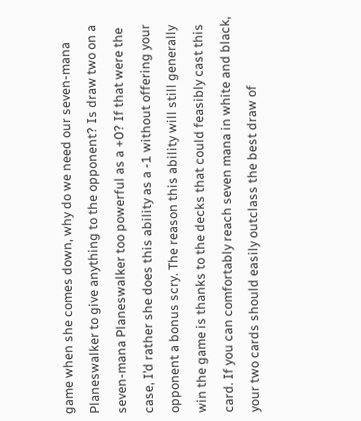game when she comes down, why do we need our seven-mana Planeswalker to give anything to the opponent? Is draw two on a seven-mana Planeswalker too powerful as a +0? If that were the case, I’d rather she does this ability as a -1 without offering your opponent a bonus scry. The reason this ability will still generally win the game is thanks to the decks that could feasibly cast this card. If you can comfortably reach seven mana in white and black, your two cards should easily outclass the best draw of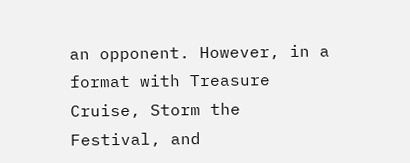an opponent. However, in a format with Treasure Cruise, Storm the Festival, and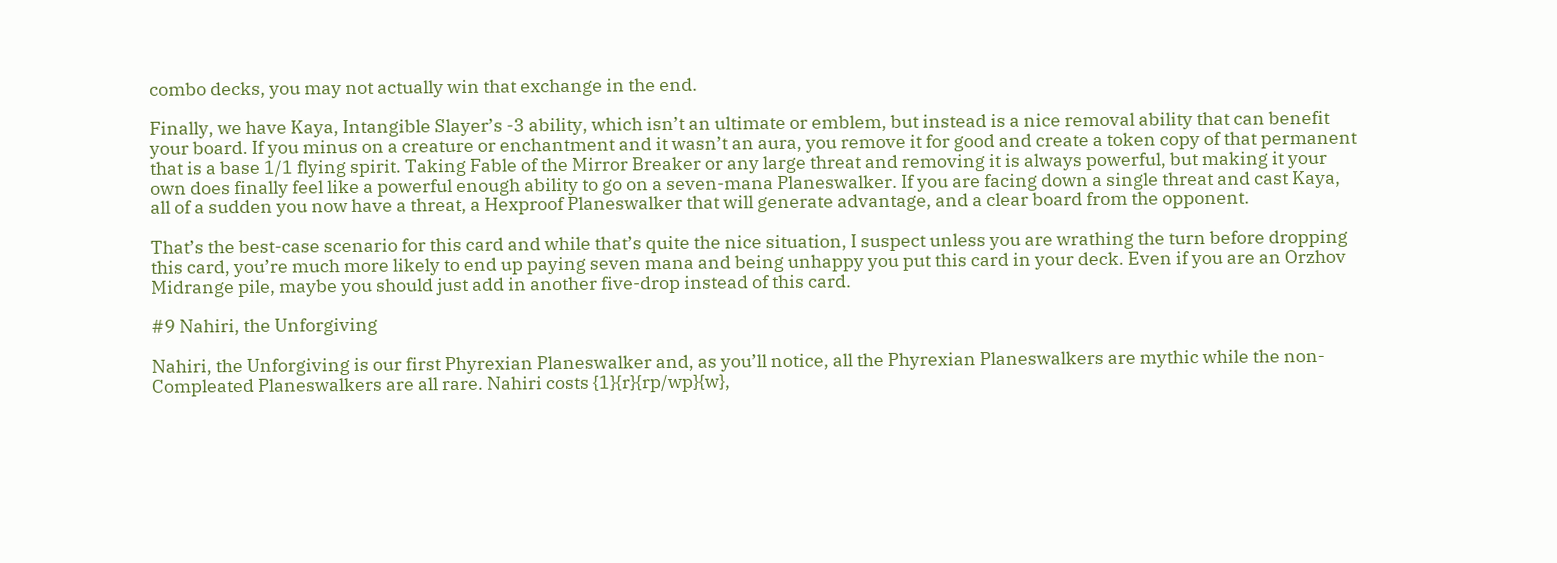combo decks, you may not actually win that exchange in the end.

Finally, we have Kaya, Intangible Slayer’s -3 ability, which isn’t an ultimate or emblem, but instead is a nice removal ability that can benefit your board. If you minus on a creature or enchantment and it wasn’t an aura, you remove it for good and create a token copy of that permanent that is a base 1/1 flying spirit. Taking Fable of the Mirror Breaker or any large threat and removing it is always powerful, but making it your own does finally feel like a powerful enough ability to go on a seven-mana Planeswalker. If you are facing down a single threat and cast Kaya, all of a sudden you now have a threat, a Hexproof Planeswalker that will generate advantage, and a clear board from the opponent.

That’s the best-case scenario for this card and while that’s quite the nice situation, I suspect unless you are wrathing the turn before dropping this card, you’re much more likely to end up paying seven mana and being unhappy you put this card in your deck. Even if you are an Orzhov Midrange pile, maybe you should just add in another five-drop instead of this card.

#9 Nahiri, the Unforgiving

Nahiri, the Unforgiving is our first Phyrexian Planeswalker and, as you’ll notice, all the Phyrexian Planeswalkers are mythic while the non-Compleated Planeswalkers are all rare. Nahiri costs {1}{r}{rp/wp}{w},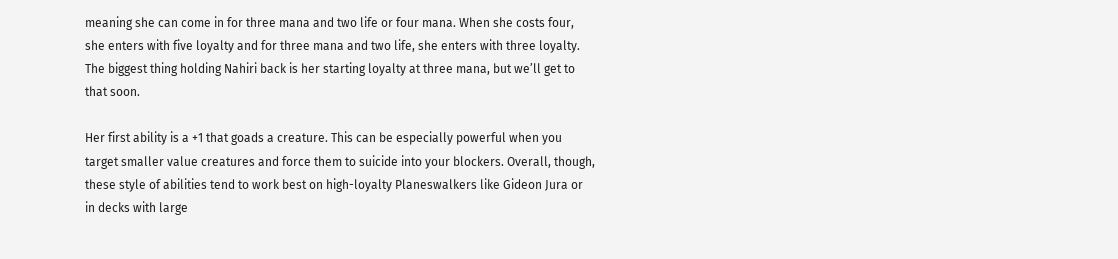meaning she can come in for three mana and two life or four mana. When she costs four, she enters with five loyalty and for three mana and two life, she enters with three loyalty. The biggest thing holding Nahiri back is her starting loyalty at three mana, but we’ll get to that soon.

Her first ability is a +1 that goads a creature. This can be especially powerful when you target smaller value creatures and force them to suicide into your blockers. Overall, though, these style of abilities tend to work best on high-loyalty Planeswalkers like Gideon Jura or in decks with large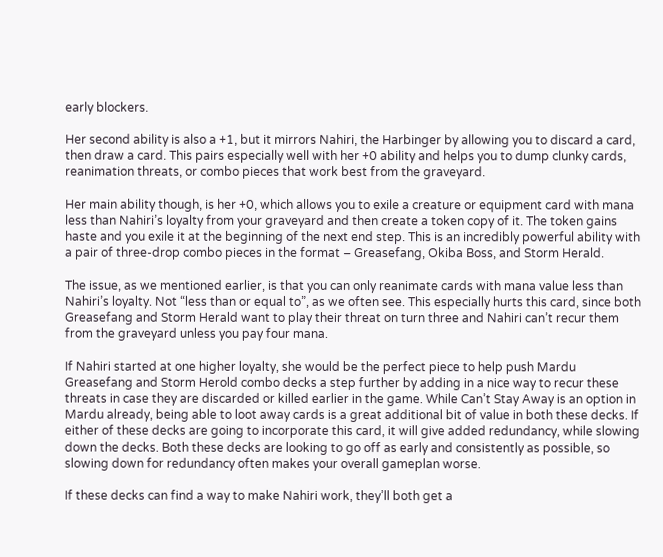early blockers.

Her second ability is also a +1, but it mirrors Nahiri, the Harbinger by allowing you to discard a card, then draw a card. This pairs especially well with her +0 ability and helps you to dump clunky cards, reanimation threats, or combo pieces that work best from the graveyard.

Her main ability though, is her +0, which allows you to exile a creature or equipment card with mana less than Nahiri’s loyalty from your graveyard and then create a token copy of it. The token gains haste and you exile it at the beginning of the next end step. This is an incredibly powerful ability with a pair of three-drop combo pieces in the format – Greasefang, Okiba Boss, and Storm Herald.

The issue, as we mentioned earlier, is that you can only reanimate cards with mana value less than Nahiri’s loyalty. Not “less than or equal to”, as we often see. This especially hurts this card, since both Greasefang and Storm Herald want to play their threat on turn three and Nahiri can’t recur them from the graveyard unless you pay four mana.

If Nahiri started at one higher loyalty, she would be the perfect piece to help push Mardu Greasefang and Storm Herold combo decks a step further by adding in a nice way to recur these threats in case they are discarded or killed earlier in the game. While Can’t Stay Away is an option in Mardu already, being able to loot away cards is a great additional bit of value in both these decks. If either of these decks are going to incorporate this card, it will give added redundancy, while slowing down the decks. Both these decks are looking to go off as early and consistently as possible, so slowing down for redundancy often makes your overall gameplan worse.

If these decks can find a way to make Nahiri work, they’ll both get a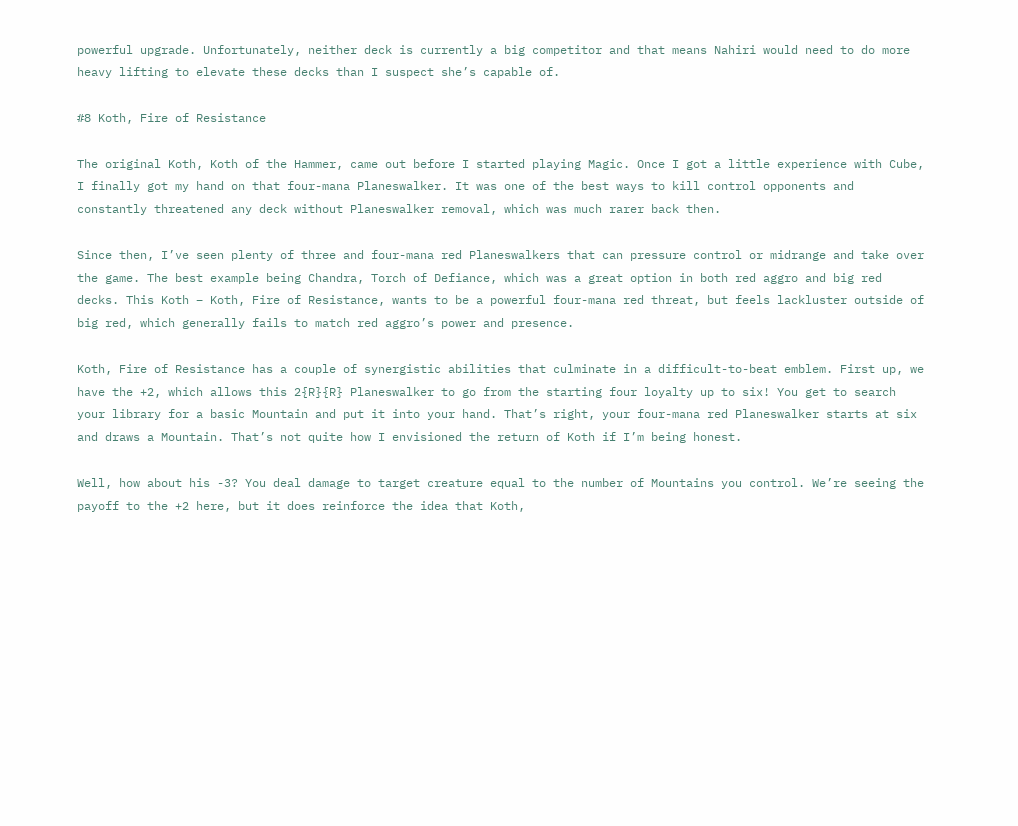powerful upgrade. Unfortunately, neither deck is currently a big competitor and that means Nahiri would need to do more heavy lifting to elevate these decks than I suspect she’s capable of.

#8 Koth, Fire of Resistance

The original Koth, Koth of the Hammer, came out before I started playing Magic. Once I got a little experience with Cube, I finally got my hand on that four-mana Planeswalker. It was one of the best ways to kill control opponents and constantly threatened any deck without Planeswalker removal, which was much rarer back then.

Since then, I’ve seen plenty of three and four-mana red Planeswalkers that can pressure control or midrange and take over the game. The best example being Chandra, Torch of Defiance, which was a great option in both red aggro and big red decks. This Koth – Koth, Fire of Resistance, wants to be a powerful four-mana red threat, but feels lackluster outside of big red, which generally fails to match red aggro’s power and presence.

Koth, Fire of Resistance has a couple of synergistic abilities that culminate in a difficult-to-beat emblem. First up, we have the +2, which allows this 2{R}{R} Planeswalker to go from the starting four loyalty up to six! You get to search your library for a basic Mountain and put it into your hand. That’s right, your four-mana red Planeswalker starts at six and draws a Mountain. That’s not quite how I envisioned the return of Koth if I’m being honest.

Well, how about his -3? You deal damage to target creature equal to the number of Mountains you control. We’re seeing the payoff to the +2 here, but it does reinforce the idea that Koth,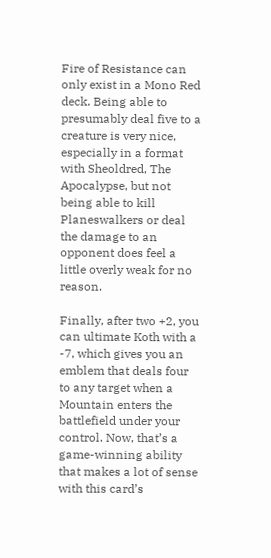Fire of Resistance can only exist in a Mono Red deck. Being able to presumably deal five to a creature is very nice, especially in a format with Sheoldred, The Apocalypse, but not being able to kill Planeswalkers or deal the damage to an opponent does feel a little overly weak for no reason.

Finally, after two +2, you can ultimate Koth with a -7, which gives you an emblem that deals four to any target when a Mountain enters the battlefield under your control. Now, that’s a game-winning ability that makes a lot of sense with this card’s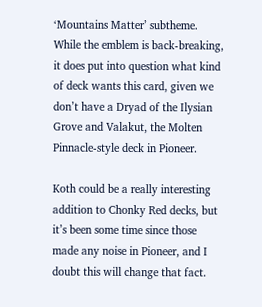‘Mountains Matter’ subtheme. While the emblem is back-breaking, it does put into question what kind of deck wants this card, given we don’t have a Dryad of the Ilysian Grove and Valakut, the Molten Pinnacle-style deck in Pioneer.

Koth could be a really interesting addition to Chonky Red decks, but it’s been some time since those made any noise in Pioneer, and I doubt this will change that fact.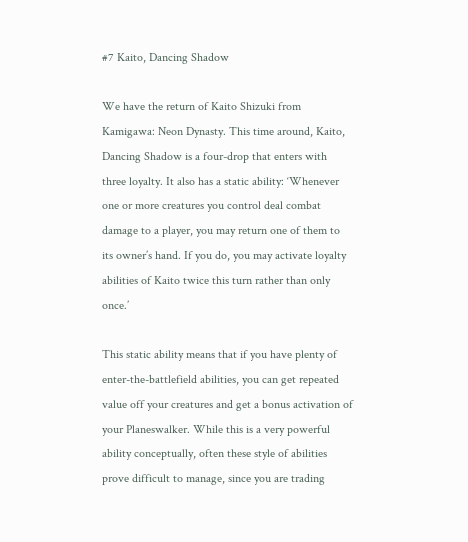#7 Kaito, Dancing Shadow

We have the return of Kaito Shizuki from Kamigawa: Neon Dynasty. This time around, Kaito, Dancing Shadow is a four-drop that enters with three loyalty. It also has a static ability: ‘Whenever one or more creatures you control deal combat damage to a player, you may return one of them to its owner’s hand. If you do, you may activate loyalty abilities of Kaito twice this turn rather than only once.’

This static ability means that if you have plenty of enter-the-battlefield abilities, you can get repeated value off your creatures and get a bonus activation of your Planeswalker. While this is a very powerful ability conceptually, often these style of abilities prove difficult to manage, since you are trading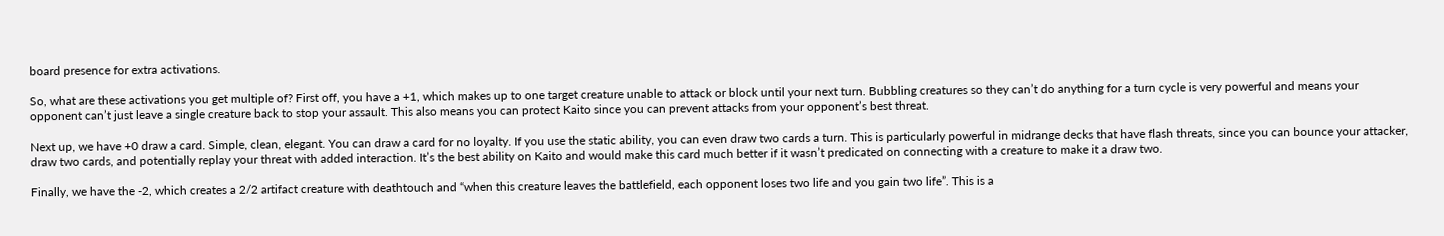board presence for extra activations.

So, what are these activations you get multiple of? First off, you have a +1, which makes up to one target creature unable to attack or block until your next turn. Bubbling creatures so they can’t do anything for a turn cycle is very powerful and means your opponent can’t just leave a single creature back to stop your assault. This also means you can protect Kaito since you can prevent attacks from your opponent’s best threat.

Next up, we have +0 draw a card. Simple, clean, elegant. You can draw a card for no loyalty. If you use the static ability, you can even draw two cards a turn. This is particularly powerful in midrange decks that have flash threats, since you can bounce your attacker, draw two cards, and potentially replay your threat with added interaction. It’s the best ability on Kaito and would make this card much better if it wasn’t predicated on connecting with a creature to make it a draw two.

Finally, we have the -2, which creates a 2/2 artifact creature with deathtouch and “when this creature leaves the battlefield, each opponent loses two life and you gain two life”. This is a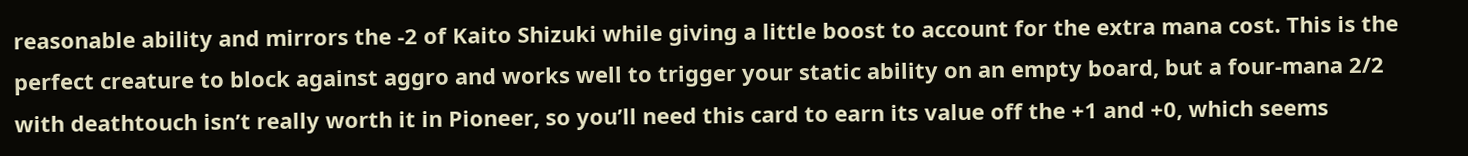reasonable ability and mirrors the -2 of Kaito Shizuki while giving a little boost to account for the extra mana cost. This is the perfect creature to block against aggro and works well to trigger your static ability on an empty board, but a four-mana 2/2 with deathtouch isn’t really worth it in Pioneer, so you’ll need this card to earn its value off the +1 and +0, which seems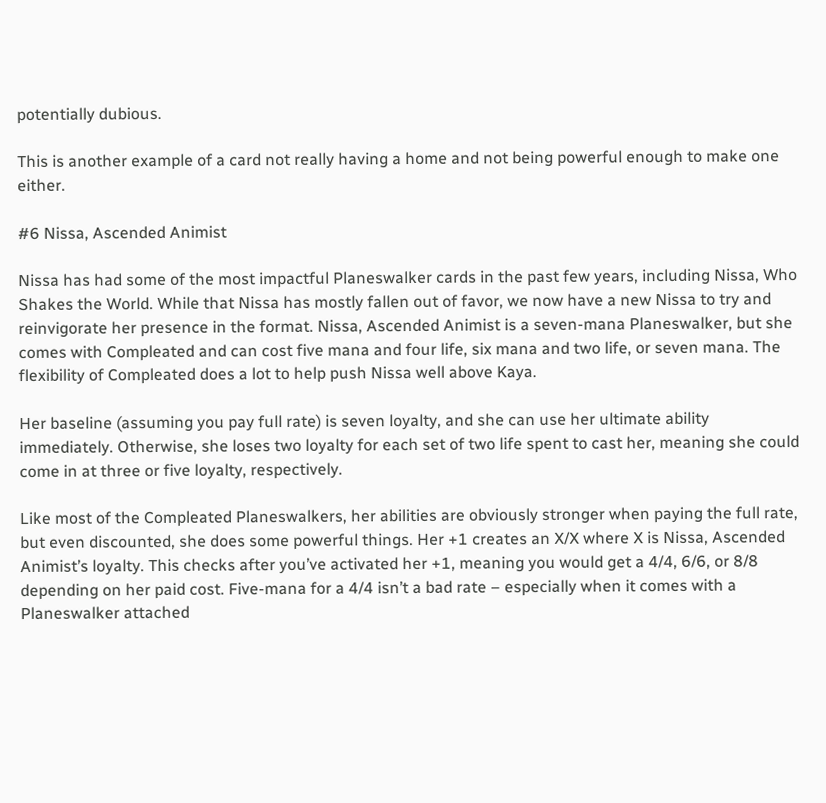potentially dubious.

This is another example of a card not really having a home and not being powerful enough to make one either.

#6 Nissa, Ascended Animist

Nissa has had some of the most impactful Planeswalker cards in the past few years, including Nissa, Who Shakes the World. While that Nissa has mostly fallen out of favor, we now have a new Nissa to try and reinvigorate her presence in the format. Nissa, Ascended Animist is a seven-mana Planeswalker, but she comes with Compleated and can cost five mana and four life, six mana and two life, or seven mana. The flexibility of Compleated does a lot to help push Nissa well above Kaya.

Her baseline (assuming you pay full rate) is seven loyalty, and she can use her ultimate ability immediately. Otherwise, she loses two loyalty for each set of two life spent to cast her, meaning she could come in at three or five loyalty, respectively.

Like most of the Compleated Planeswalkers, her abilities are obviously stronger when paying the full rate, but even discounted, she does some powerful things. Her +1 creates an X/X where X is Nissa, Ascended Animist’s loyalty. This checks after you’ve activated her +1, meaning you would get a 4/4, 6/6, or 8/8 depending on her paid cost. Five-mana for a 4/4 isn’t a bad rate – especially when it comes with a Planeswalker attached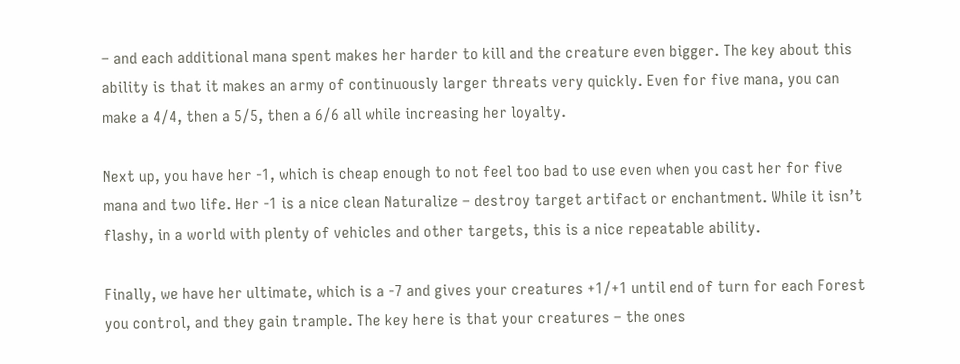– and each additional mana spent makes her harder to kill and the creature even bigger. The key about this ability is that it makes an army of continuously larger threats very quickly. Even for five mana, you can make a 4/4, then a 5/5, then a 6/6 all while increasing her loyalty.

Next up, you have her -1, which is cheap enough to not feel too bad to use even when you cast her for five mana and two life. Her -1 is a nice clean Naturalize – destroy target artifact or enchantment. While it isn’t flashy, in a world with plenty of vehicles and other targets, this is a nice repeatable ability.

Finally, we have her ultimate, which is a -7 and gives your creatures +1/+1 until end of turn for each Forest you control, and they gain trample. The key here is that your creatures – the ones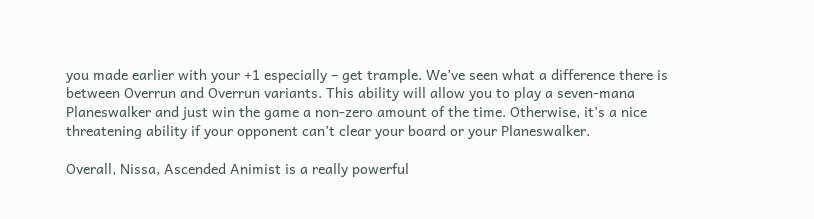you made earlier with your +1 especially – get trample. We’ve seen what a difference there is between Overrun and Overrun variants. This ability will allow you to play a seven-mana Planeswalker and just win the game a non-zero amount of the time. Otherwise, it’s a nice threatening ability if your opponent can’t clear your board or your Planeswalker.

Overall, Nissa, Ascended Animist is a really powerful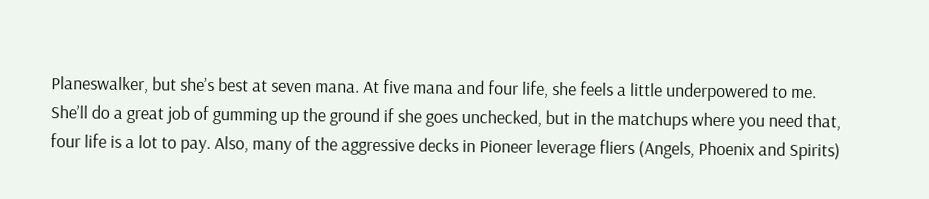Planeswalker, but she’s best at seven mana. At five mana and four life, she feels a little underpowered to me. She’ll do a great job of gumming up the ground if she goes unchecked, but in the matchups where you need that, four life is a lot to pay. Also, many of the aggressive decks in Pioneer leverage fliers (Angels, Phoenix and Spirits)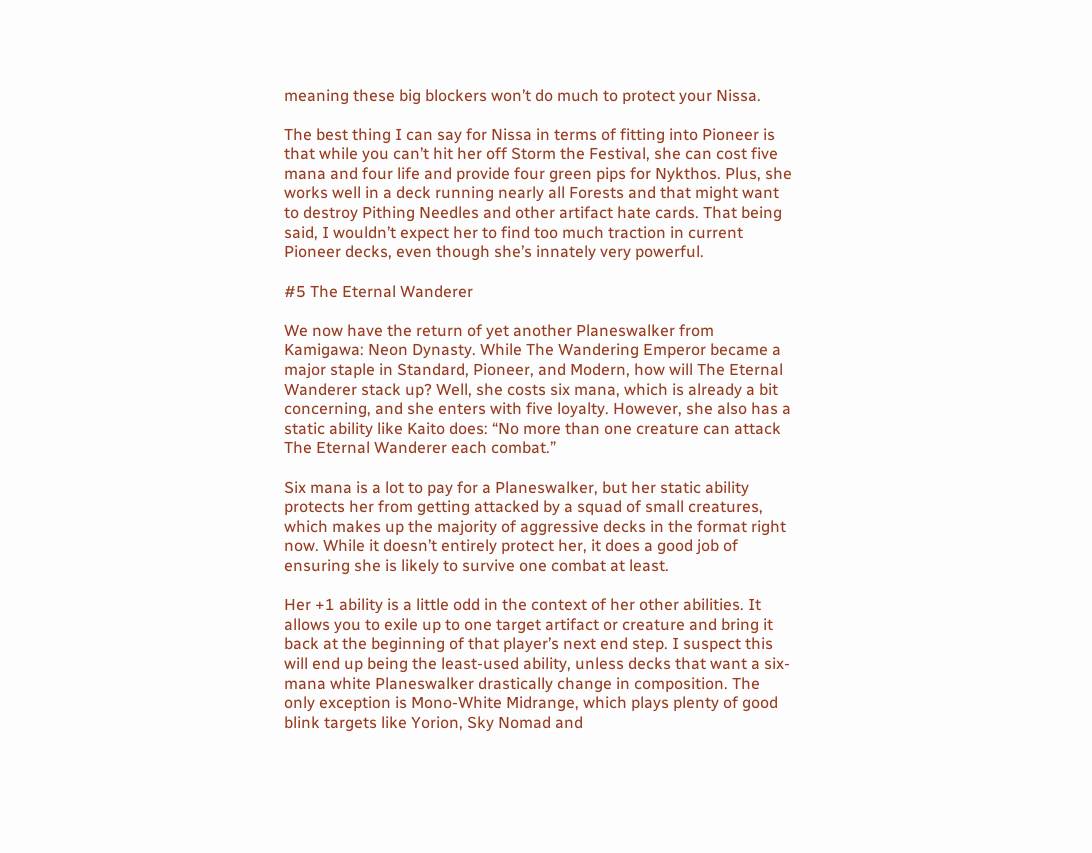meaning these big blockers won’t do much to protect your Nissa.

The best thing I can say for Nissa in terms of fitting into Pioneer is that while you can’t hit her off Storm the Festival, she can cost five mana and four life and provide four green pips for Nykthos. Plus, she works well in a deck running nearly all Forests and that might want to destroy Pithing Needles and other artifact hate cards. That being said, I wouldn’t expect her to find too much traction in current Pioneer decks, even though she’s innately very powerful.

#5 The Eternal Wanderer

We now have the return of yet another Planeswalker from Kamigawa: Neon Dynasty. While The Wandering Emperor became a major staple in Standard, Pioneer, and Modern, how will The Eternal Wanderer stack up? Well, she costs six mana, which is already a bit concerning, and she enters with five loyalty. However, she also has a static ability like Kaito does: “No more than one creature can attack The Eternal Wanderer each combat.”

Six mana is a lot to pay for a Planeswalker, but her static ability protects her from getting attacked by a squad of small creatures, which makes up the majority of aggressive decks in the format right now. While it doesn’t entirely protect her, it does a good job of ensuring she is likely to survive one combat at least.

Her +1 ability is a little odd in the context of her other abilities. It allows you to exile up to one target artifact or creature and bring it back at the beginning of that player’s next end step. I suspect this will end up being the least-used ability, unless decks that want a six-mana white Planeswalker drastically change in composition. The only exception is Mono-White Midrange, which plays plenty of good blink targets like Yorion, Sky Nomad and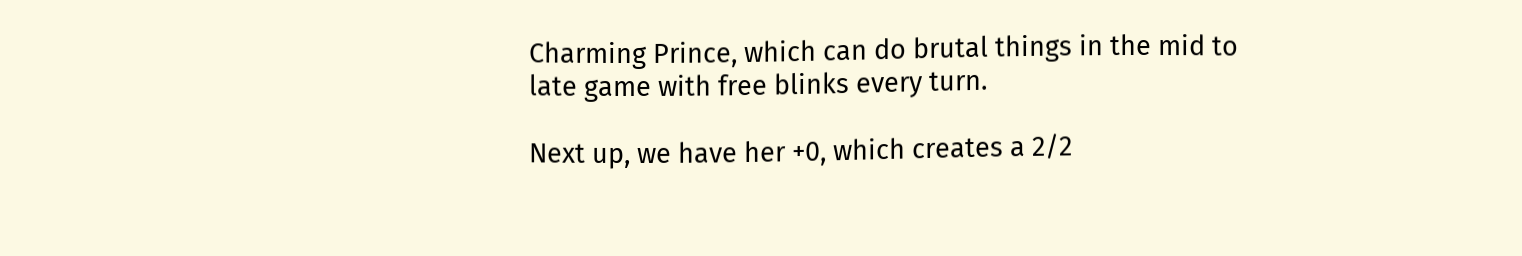Charming Prince, which can do brutal things in the mid to late game with free blinks every turn.

Next up, we have her +0, which creates a 2/2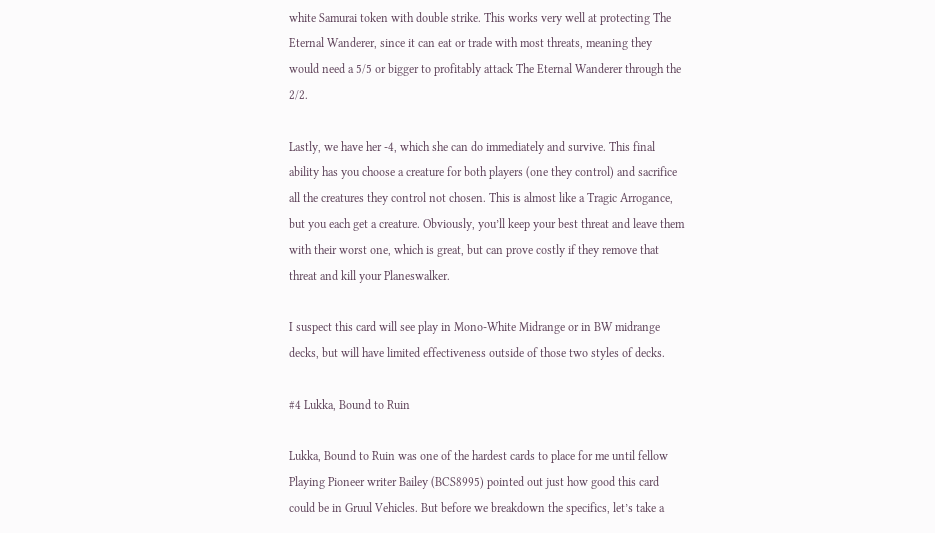white Samurai token with double strike. This works very well at protecting The Eternal Wanderer, since it can eat or trade with most threats, meaning they would need a 5/5 or bigger to profitably attack The Eternal Wanderer through the 2/2.

Lastly, we have her -4, which she can do immediately and survive. This final ability has you choose a creature for both players (one they control) and sacrifice all the creatures they control not chosen. This is almost like a Tragic Arrogance, but you each get a creature. Obviously, you’ll keep your best threat and leave them with their worst one, which is great, but can prove costly if they remove that threat and kill your Planeswalker.

I suspect this card will see play in Mono-White Midrange or in BW midrange decks, but will have limited effectiveness outside of those two styles of decks.

#4 Lukka, Bound to Ruin

Lukka, Bound to Ruin was one of the hardest cards to place for me until fellow Playing Pioneer writer Bailey (BCS8995) pointed out just how good this card could be in Gruul Vehicles. But before we breakdown the specifics, let’s take a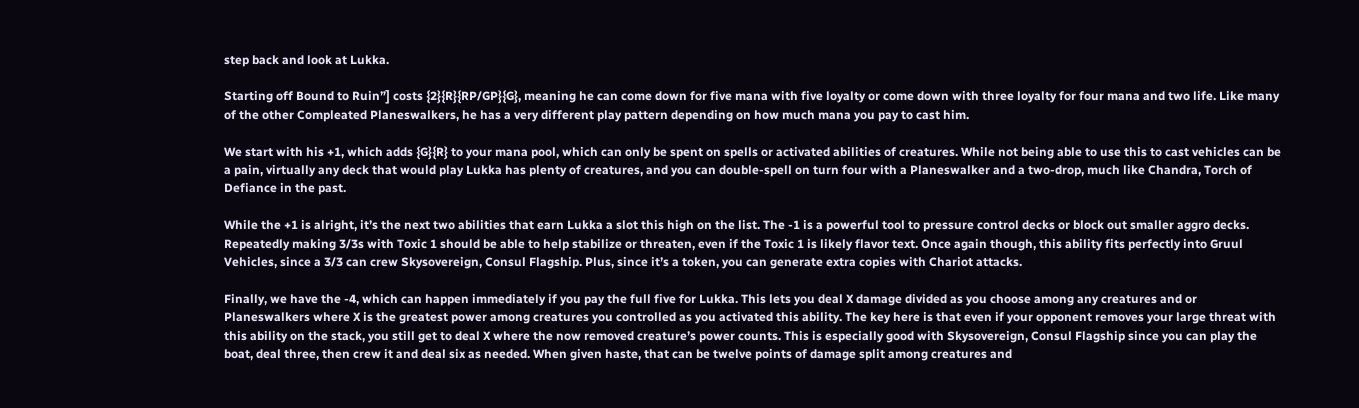step back and look at Lukka.

Starting off Bound to Ruin”] costs {2}{R}{RP/GP}{G}, meaning he can come down for five mana with five loyalty or come down with three loyalty for four mana and two life. Like many of the other Compleated Planeswalkers, he has a very different play pattern depending on how much mana you pay to cast him.

We start with his +1, which adds {G}{R} to your mana pool, which can only be spent on spells or activated abilities of creatures. While not being able to use this to cast vehicles can be a pain, virtually any deck that would play Lukka has plenty of creatures, and you can double-spell on turn four with a Planeswalker and a two-drop, much like Chandra, Torch of Defiance in the past.

While the +1 is alright, it’s the next two abilities that earn Lukka a slot this high on the list. The -1 is a powerful tool to pressure control decks or block out smaller aggro decks. Repeatedly making 3/3s with Toxic 1 should be able to help stabilize or threaten, even if the Toxic 1 is likely flavor text. Once again though, this ability fits perfectly into Gruul Vehicles, since a 3/3 can crew Skysovereign, Consul Flagship. Plus, since it’s a token, you can generate extra copies with Chariot attacks.

Finally, we have the -4, which can happen immediately if you pay the full five for Lukka. This lets you deal X damage divided as you choose among any creatures and or Planeswalkers where X is the greatest power among creatures you controlled as you activated this ability. The key here is that even if your opponent removes your large threat with this ability on the stack, you still get to deal X where the now removed creature’s power counts. This is especially good with Skysovereign, Consul Flagship since you can play the boat, deal three, then crew it and deal six as needed. When given haste, that can be twelve points of damage split among creatures and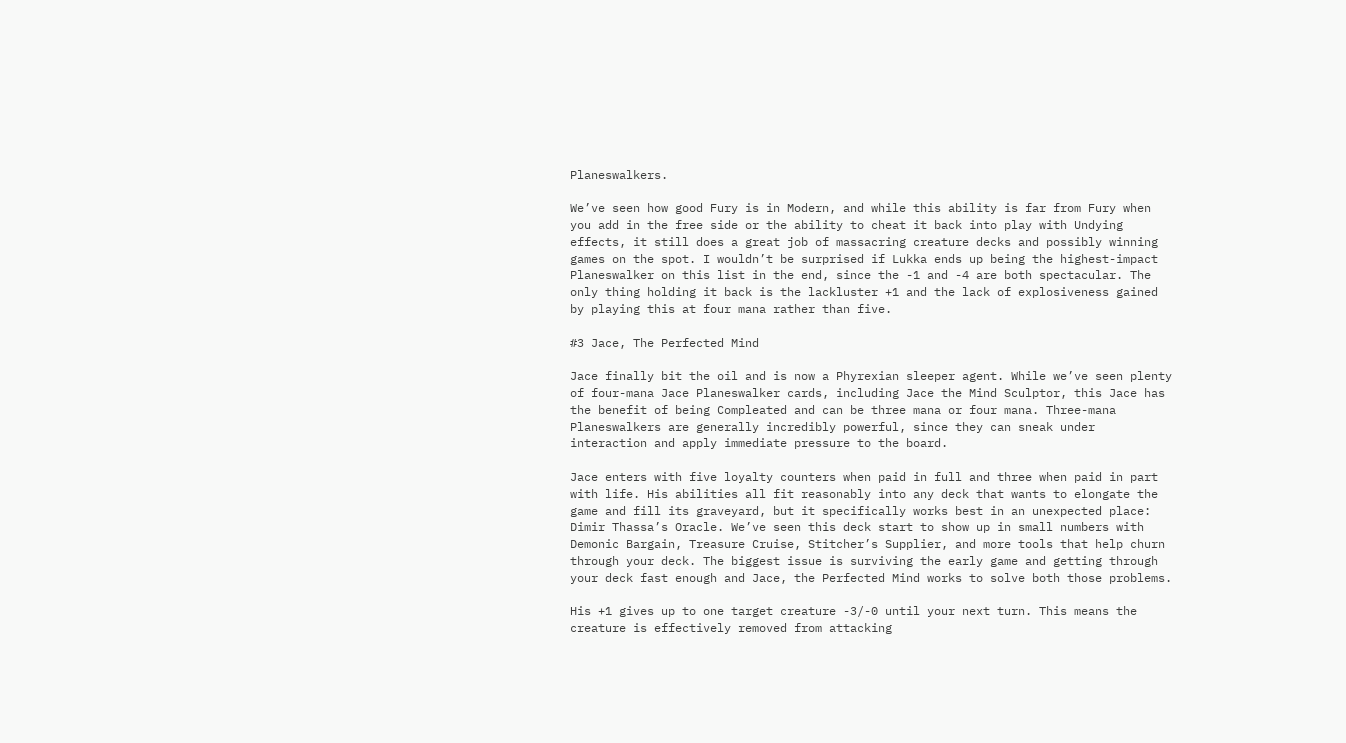Planeswalkers.

We’ve seen how good Fury is in Modern, and while this ability is far from Fury when you add in the free side or the ability to cheat it back into play with Undying effects, it still does a great job of massacring creature decks and possibly winning games on the spot. I wouldn’t be surprised if Lukka ends up being the highest-impact Planeswalker on this list in the end, since the -1 and -4 are both spectacular. The only thing holding it back is the lackluster +1 and the lack of explosiveness gained by playing this at four mana rather than five.

#3 Jace, The Perfected Mind

Jace finally bit the oil and is now a Phyrexian sleeper agent. While we’ve seen plenty of four-mana Jace Planeswalker cards, including Jace the Mind Sculptor, this Jace has the benefit of being Compleated and can be three mana or four mana. Three-mana Planeswalkers are generally incredibly powerful, since they can sneak under interaction and apply immediate pressure to the board.

Jace enters with five loyalty counters when paid in full and three when paid in part with life. His abilities all fit reasonably into any deck that wants to elongate the game and fill its graveyard, but it specifically works best in an unexpected place: Dimir Thassa’s Oracle. We’ve seen this deck start to show up in small numbers with Demonic Bargain, Treasure Cruise, Stitcher’s Supplier, and more tools that help churn through your deck. The biggest issue is surviving the early game and getting through your deck fast enough and Jace, the Perfected Mind works to solve both those problems.

His +1 gives up to one target creature -3/-0 until your next turn. This means the creature is effectively removed from attacking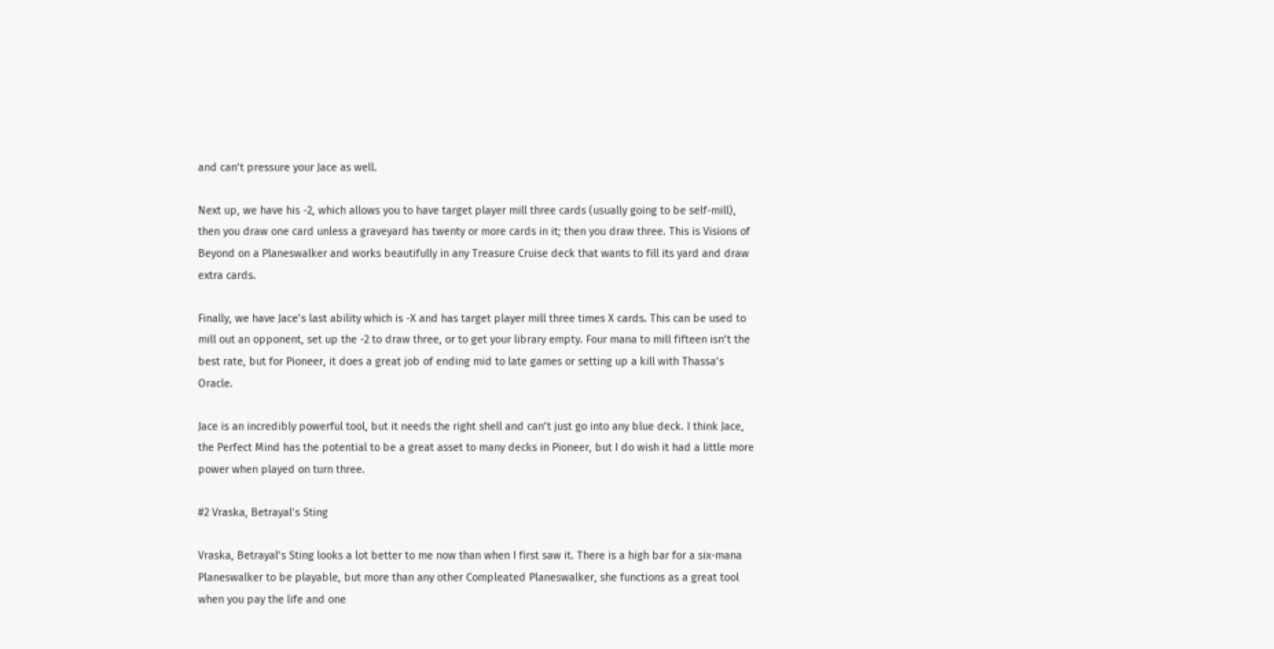and can’t pressure your Jace as well.

Next up, we have his -2, which allows you to have target player mill three cards (usually going to be self-mill), then you draw one card unless a graveyard has twenty or more cards in it; then you draw three. This is Visions of Beyond on a Planeswalker and works beautifully in any Treasure Cruise deck that wants to fill its yard and draw extra cards.

Finally, we have Jace’s last ability which is -X and has target player mill three times X cards. This can be used to mill out an opponent, set up the -2 to draw three, or to get your library empty. Four mana to mill fifteen isn’t the best rate, but for Pioneer, it does a great job of ending mid to late games or setting up a kill with Thassa’s Oracle.

Jace is an incredibly powerful tool, but it needs the right shell and can’t just go into any blue deck. I think Jace, the Perfect Mind has the potential to be a great asset to many decks in Pioneer, but I do wish it had a little more power when played on turn three.

#2 Vraska, Betrayal’s Sting

Vraska, Betrayal’s Sting looks a lot better to me now than when I first saw it. There is a high bar for a six-mana Planeswalker to be playable, but more than any other Compleated Planeswalker, she functions as a great tool when you pay the life and one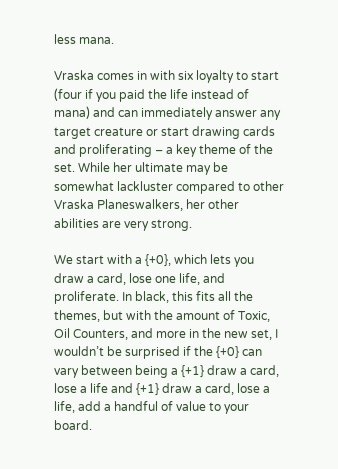less mana.

Vraska comes in with six loyalty to start (four if you paid the life instead of mana) and can immediately answer any target creature or start drawing cards and proliferating – a key theme of the set. While her ultimate may be somewhat lackluster compared to other Vraska Planeswalkers, her other abilities are very strong.

We start with a {+0}, which lets you draw a card, lose one life, and proliferate. In black, this fits all the themes, but with the amount of Toxic, Oil Counters, and more in the new set, I wouldn’t be surprised if the {+0} can vary between being a {+1} draw a card, lose a life and {+1} draw a card, lose a life, add a handful of value to your board.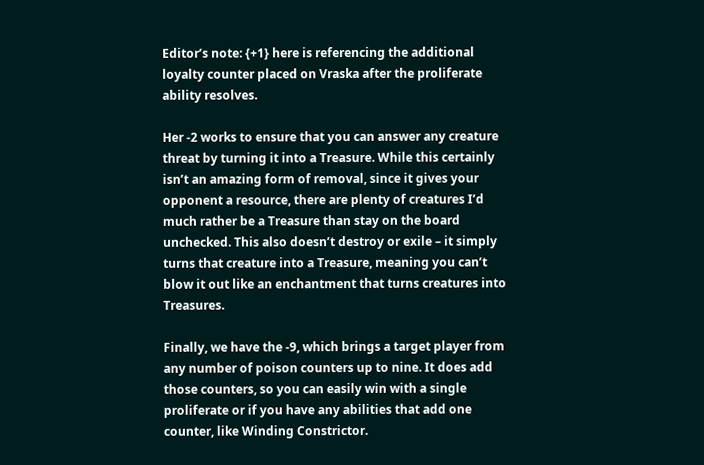Editor’s note: {+1} here is referencing the additional loyalty counter placed on Vraska after the proliferate ability resolves.

Her -2 works to ensure that you can answer any creature threat by turning it into a Treasure. While this certainly isn’t an amazing form of removal, since it gives your opponent a resource, there are plenty of creatures I’d much rather be a Treasure than stay on the board unchecked. This also doesn’t destroy or exile – it simply turns that creature into a Treasure, meaning you can’t blow it out like an enchantment that turns creatures into Treasures.

Finally, we have the -9, which brings a target player from any number of poison counters up to nine. It does add those counters, so you can easily win with a single proliferate or if you have any abilities that add one counter, like Winding Constrictor.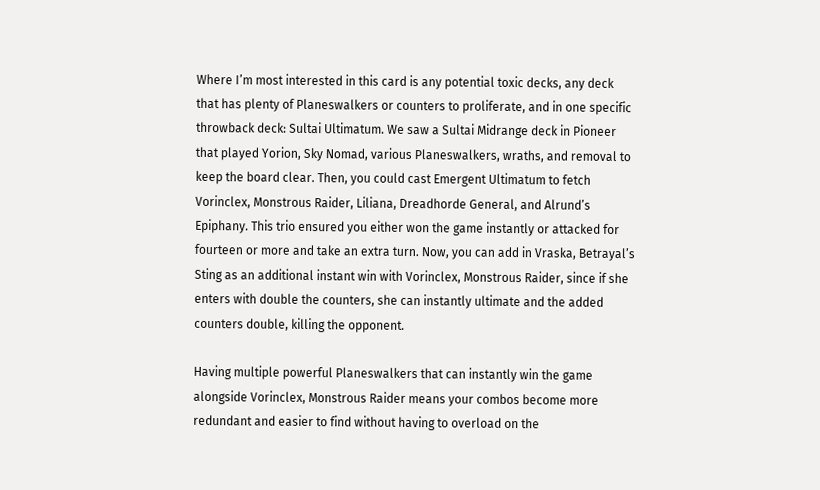Where I’m most interested in this card is any potential toxic decks, any deck that has plenty of Planeswalkers or counters to proliferate, and in one specific throwback deck: Sultai Ultimatum. We saw a Sultai Midrange deck in Pioneer that played Yorion, Sky Nomad, various Planeswalkers, wraths, and removal to keep the board clear. Then, you could cast Emergent Ultimatum to fetch Vorinclex, Monstrous Raider, Liliana, Dreadhorde General, and Alrund’s Epiphany. This trio ensured you either won the game instantly or attacked for fourteen or more and take an extra turn. Now, you can add in Vraska, Betrayal’s Sting as an additional instant win with Vorinclex, Monstrous Raider, since if she enters with double the counters, she can instantly ultimate and the added counters double, killing the opponent.

Having multiple powerful Planeswalkers that can instantly win the game alongside Vorinclex, Monstrous Raider means your combos become more redundant and easier to find without having to overload on the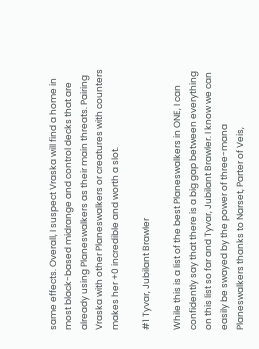same effects. Overall, I suspect Vraska will find a home in most black-based midrange and control decks that are already using Planeswalkers as their main threats. Pairing Vraska with other Planeswalkers or creatures with counters makes her +0 incredible and worth a slot.

#1 Tyvar, Jubilant Brawler

While this is a list of the best Planeswalkers in ONE, I can confidently say that there is a big gap between everything on this list so far and Tyvar, Jubilant Brawler. I know we can easily be swayed by the power of three-mana Planeswalkers thanks to Narset, Parter of Veis,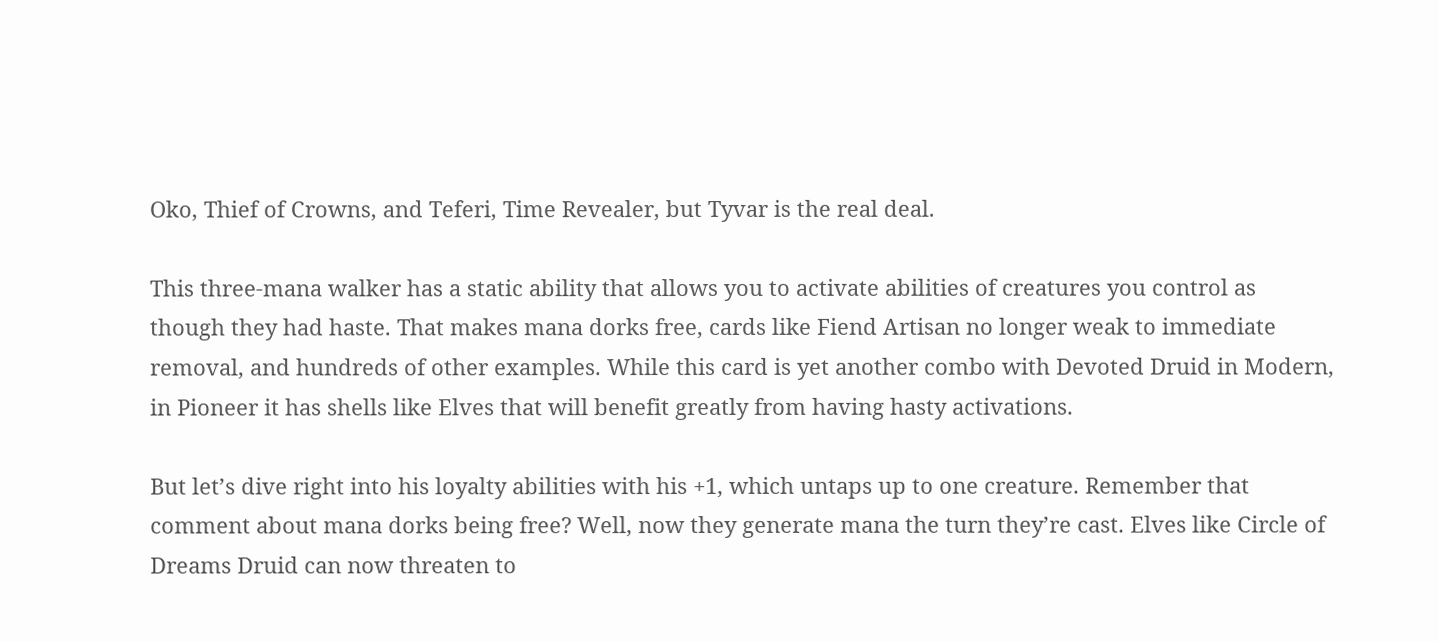Oko, Thief of Crowns, and Teferi, Time Revealer, but Tyvar is the real deal.

This three-mana walker has a static ability that allows you to activate abilities of creatures you control as though they had haste. That makes mana dorks free, cards like Fiend Artisan no longer weak to immediate removal, and hundreds of other examples. While this card is yet another combo with Devoted Druid in Modern, in Pioneer it has shells like Elves that will benefit greatly from having hasty activations.

But let’s dive right into his loyalty abilities with his +1, which untaps up to one creature. Remember that comment about mana dorks being free? Well, now they generate mana the turn they’re cast. Elves like Circle of Dreams Druid can now threaten to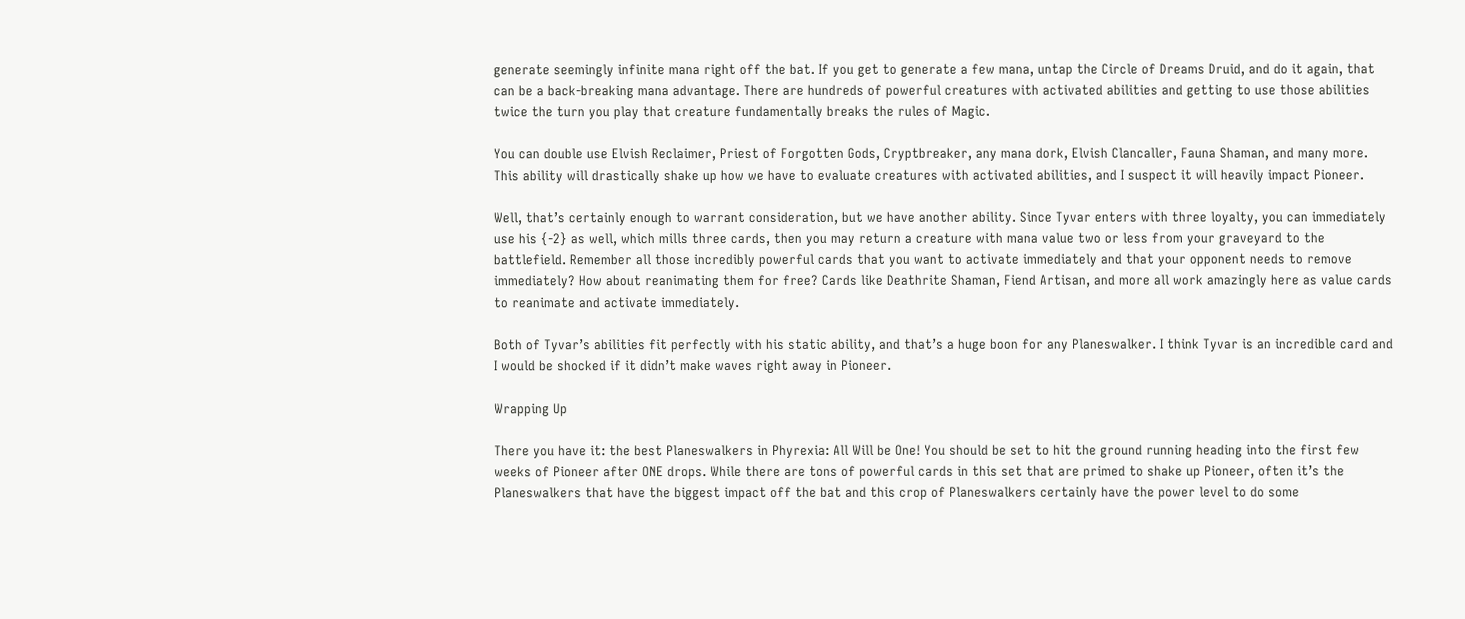generate seemingly infinite mana right off the bat. If you get to generate a few mana, untap the Circle of Dreams Druid, and do it again, that can be a back-breaking mana advantage. There are hundreds of powerful creatures with activated abilities and getting to use those abilities twice the turn you play that creature fundamentally breaks the rules of Magic.

You can double use Elvish Reclaimer, Priest of Forgotten Gods, Cryptbreaker, any mana dork, Elvish Clancaller, Fauna Shaman, and many more. This ability will drastically shake up how we have to evaluate creatures with activated abilities, and I suspect it will heavily impact Pioneer.

Well, that’s certainly enough to warrant consideration, but we have another ability. Since Tyvar enters with three loyalty, you can immediately use his {-2} as well, which mills three cards, then you may return a creature with mana value two or less from your graveyard to the battlefield. Remember all those incredibly powerful cards that you want to activate immediately and that your opponent needs to remove immediately? How about reanimating them for free? Cards like Deathrite Shaman, Fiend Artisan, and more all work amazingly here as value cards to reanimate and activate immediately.

Both of Tyvar’s abilities fit perfectly with his static ability, and that’s a huge boon for any Planeswalker. I think Tyvar is an incredible card and I would be shocked if it didn’t make waves right away in Pioneer.

Wrapping Up

There you have it: the best Planeswalkers in Phyrexia: All Will be One! You should be set to hit the ground running heading into the first few weeks of Pioneer after ONE drops. While there are tons of powerful cards in this set that are primed to shake up Pioneer, often it’s the Planeswalkers that have the biggest impact off the bat and this crop of Planeswalkers certainly have the power level to do some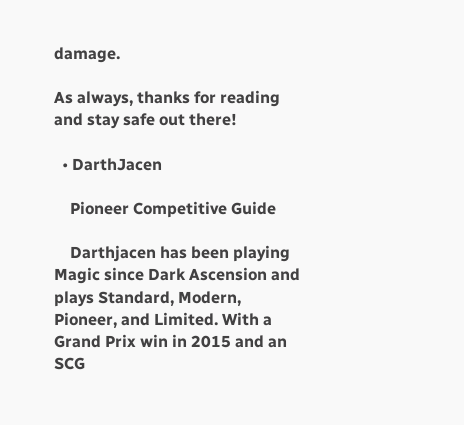damage.

As always, thanks for reading and stay safe out there!

  • DarthJacen

    Pioneer Competitive Guide

    Darthjacen has been playing Magic since Dark Ascension and plays Standard, Modern, Pioneer, and Limited. With a Grand Prix win in 2015 and an SCG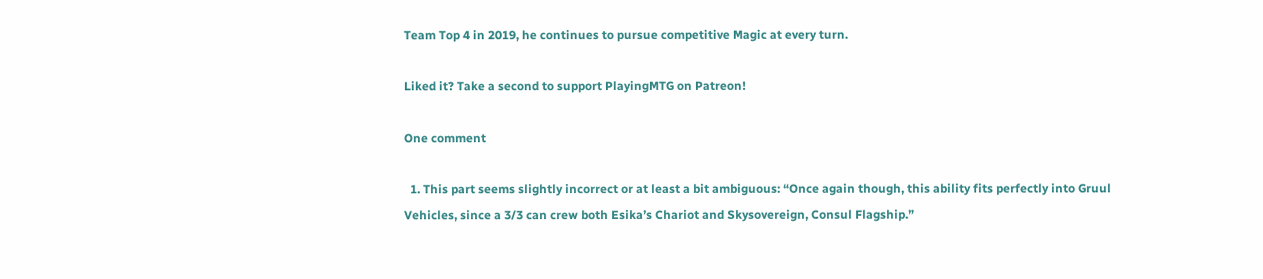Team Top 4 in 2019, he continues to pursue competitive Magic at every turn.

Liked it? Take a second to support PlayingMTG on Patreon!

One comment

  1. This part seems slightly incorrect or at least a bit ambiguous: “Once again though, this ability fits perfectly into Gruul Vehicles, since a 3/3 can crew both Esika’s Chariot and Skysovereign, Consul Flagship.”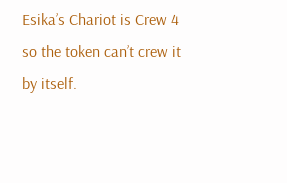Esika’s Chariot is Crew 4 so the token can’t crew it by itself.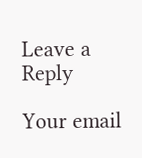Leave a Reply

Your email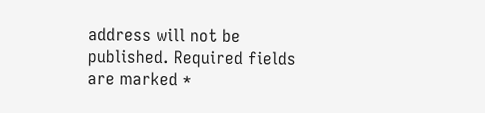address will not be published. Required fields are marked *